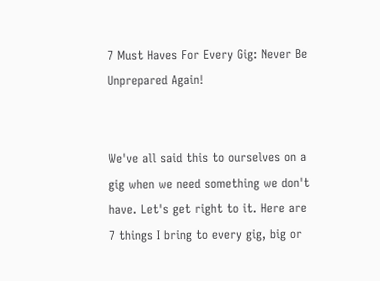7 Must Haves For Every Gig: Never Be Unprepared Again!


We've all said this to ourselves on a gig when we need something we don't have. Let's get right to it. Here are 7 things I bring to every gig, big or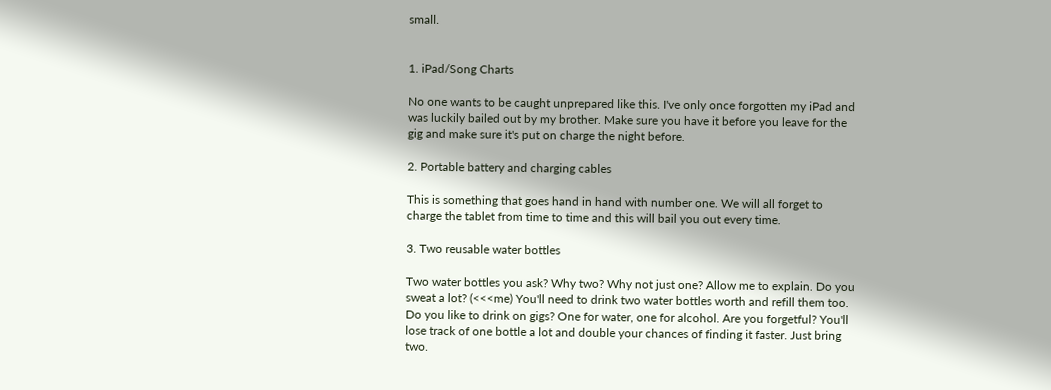small.


1. iPad/Song Charts

No one wants to be caught unprepared like this. I've only once forgotten my iPad and was luckily bailed out by my brother. Make sure you have it before you leave for the gig and make sure it's put on charge the night before.

2. Portable battery and charging cables

This is something that goes hand in hand with number one. We will all forget to charge the tablet from time to time and this will bail you out every time.

3. Two reusable water bottles

Two water bottles you ask? Why two? Why not just one? Allow me to explain. Do you sweat a lot? (<<<me) You'll need to drink two water bottles worth and refill them too. Do you like to drink on gigs? One for water, one for alcohol. Are you forgetful? You'll lose track of one bottle a lot and double your chances of finding it faster. Just bring two.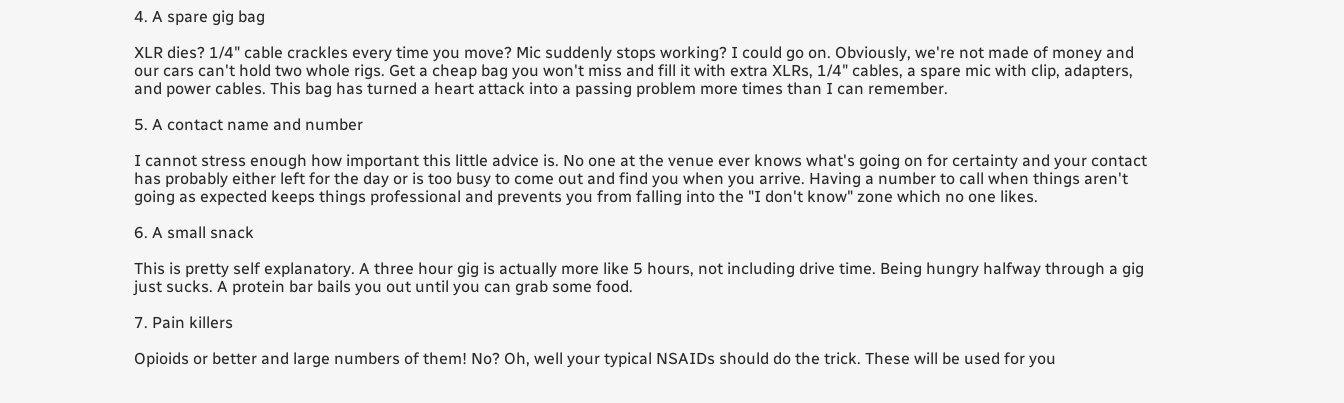4. A spare gig bag

XLR dies? 1/4" cable crackles every time you move? Mic suddenly stops working? I could go on. Obviously, we're not made of money and our cars can't hold two whole rigs. Get a cheap bag you won't miss and fill it with extra XLRs, 1/4" cables, a spare mic with clip, adapters, and power cables. This bag has turned a heart attack into a passing problem more times than I can remember.

5. A contact name and number

I cannot stress enough how important this little advice is. No one at the venue ever knows what's going on for certainty and your contact has probably either left for the day or is too busy to come out and find you when you arrive. Having a number to call when things aren't going as expected keeps things professional and prevents you from falling into the "I don't know" zone which no one likes.

6. A small snack

This is pretty self explanatory. A three hour gig is actually more like 5 hours, not including drive time. Being hungry halfway through a gig just sucks. A protein bar bails you out until you can grab some food.

7. Pain killers

Opioids or better and large numbers of them! No? Oh, well your typical NSAIDs should do the trick. These will be used for you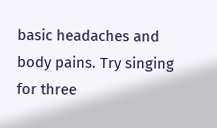basic headaches and body pains. Try singing for three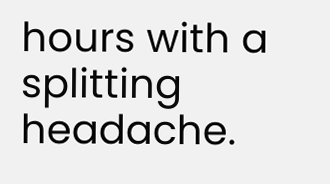hours with a splitting headache.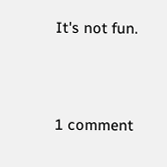It's not fun.




1 comment